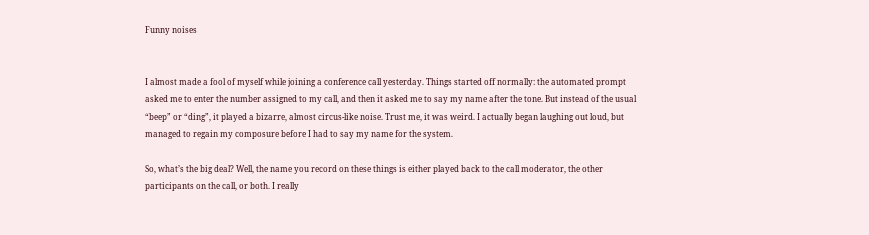Funny noises


I almost made a fool of myself while joining a conference call yesterday. Things started off normally: the automated prompt asked me to enter the number assigned to my call, and then it asked me to say my name after the tone. But instead of the usual “beep” or “ding”, it played a bizarre, almost circus-like noise. Trust me, it was weird. I actually began laughing out loud, but managed to regain my composure before I had to say my name for the system.

So, what’s the big deal? Well, the name you record on these things is either played back to the call moderator, the other participants on the call, or both. I really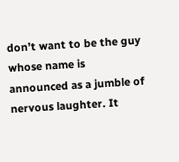don’t want to be the guy whose name is announced as a jumble of nervous laughter. It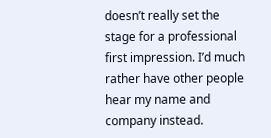doesn’t really set the stage for a professional first impression. I’d much rather have other people hear my name and company instead.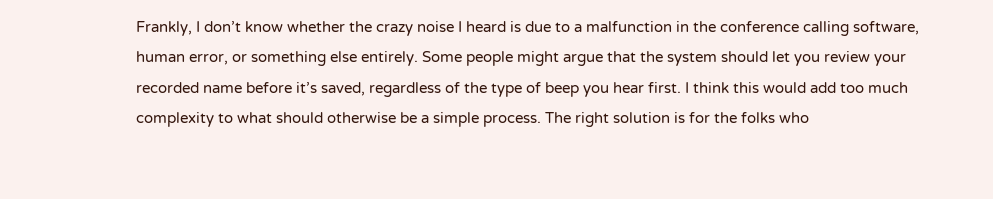Frankly, I don’t know whether the crazy noise I heard is due to a malfunction in the conference calling software, human error, or something else entirely. Some people might argue that the system should let you review your recorded name before it’s saved, regardless of the type of beep you hear first. I think this would add too much complexity to what should otherwise be a simple process. The right solution is for the folks who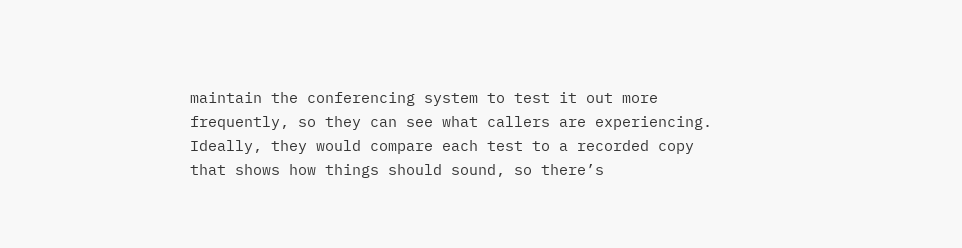maintain the conferencing system to test it out more frequently, so they can see what callers are experiencing. Ideally, they would compare each test to a recorded copy that shows how things should sound, so there’s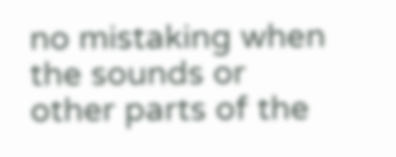no mistaking when the sounds or other parts of the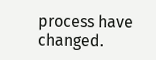process have changed.